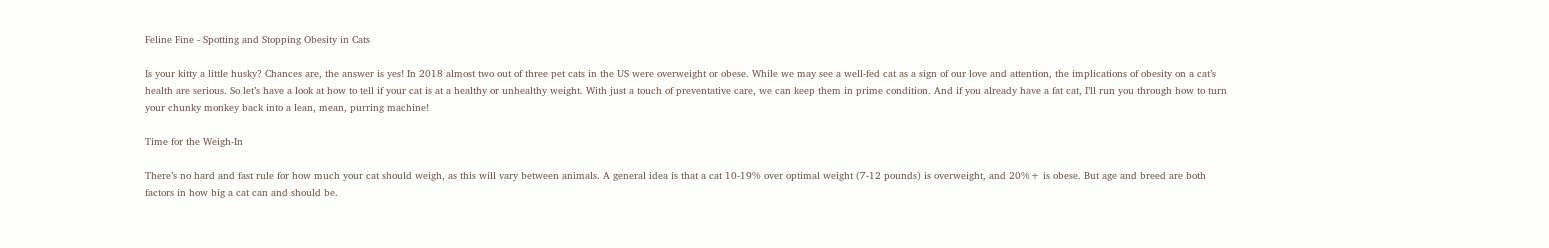Feline Fine - Spotting and Stopping Obesity in Cats

Is your kitty a little husky? Chances are, the answer is yes! In 2018 almost two out of three pet cats in the US were overweight or obese. While we may see a well-fed cat as a sign of our love and attention, the implications of obesity on a cat’s health are serious. So let’s have a look at how to tell if your cat is at a healthy or unhealthy weight. With just a touch of preventative care, we can keep them in prime condition. And if you already have a fat cat, I’ll run you through how to turn your chunky monkey back into a lean, mean, purring machine!

Time for the Weigh-In

There’s no hard and fast rule for how much your cat should weigh, as this will vary between animals. A general idea is that a cat 10-19% over optimal weight (7-12 pounds) is overweight, and 20%+ is obese. But age and breed are both factors in how big a cat can and should be.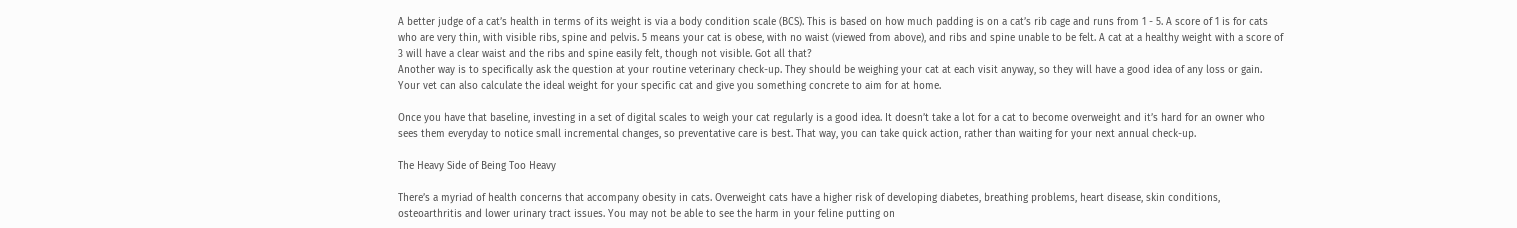A better judge of a cat’s health in terms of its weight is via a body condition scale (BCS). This is based on how much padding is on a cat’s rib cage and runs from 1 - 5. A score of 1 is for cats who are very thin, with visible ribs, spine and pelvis. 5 means your cat is obese, with no waist (viewed from above), and ribs and spine unable to be felt. A cat at a healthy weight with a score of 3 will have a clear waist and the ribs and spine easily felt, though not visible. Got all that?
Another way is to specifically ask the question at your routine veterinary check-up. They should be weighing your cat at each visit anyway, so they will have a good idea of any loss or gain. Your vet can also calculate the ideal weight for your specific cat and give you something concrete to aim for at home.

Once you have that baseline, investing in a set of digital scales to weigh your cat regularly is a good idea. It doesn’t take a lot for a cat to become overweight and it’s hard for an owner who sees them everyday to notice small incremental changes, so preventative care is best. That way, you can take quick action, rather than waiting for your next annual check-up.

The Heavy Side of Being Too Heavy

There’s a myriad of health concerns that accompany obesity in cats. Overweight cats have a higher risk of developing diabetes, breathing problems, heart disease, skin conditions, osteoarthritis and lower urinary tract issues. You may not be able to see the harm in your feline putting on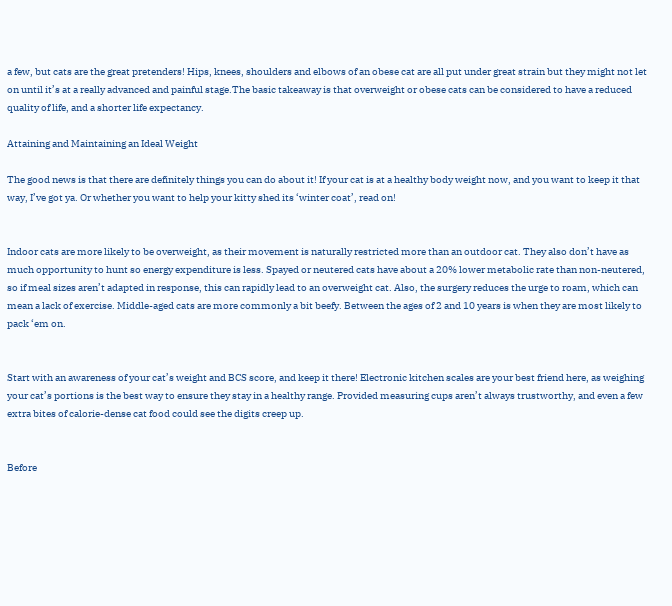a few, but cats are the great pretenders! Hips, knees, shoulders and elbows of an obese cat are all put under great strain but they might not let on until it’s at a really advanced and painful stage.The basic takeaway is that overweight or obese cats can be considered to have a reduced quality of life, and a shorter life expectancy.

Attaining and Maintaining an Ideal Weight

The good news is that there are definitely things you can do about it! If your cat is at a healthy body weight now, and you want to keep it that way, I’ve got ya. Or whether you want to help your kitty shed its ‘winter coat’, read on!


Indoor cats are more likely to be overweight, as their movement is naturally restricted more than an outdoor cat. They also don’t have as much opportunity to hunt so energy expenditure is less. Spayed or neutered cats have about a 20% lower metabolic rate than non-neutered, so if meal sizes aren’t adapted in response, this can rapidly lead to an overweight cat. Also, the surgery reduces the urge to roam, which can mean a lack of exercise. Middle-aged cats are more commonly a bit beefy. Between the ages of 2 and 10 years is when they are most likely to pack ‘em on.


Start with an awareness of your cat’s weight and BCS score, and keep it there! Electronic kitchen scales are your best friend here, as weighing your cat’s portions is the best way to ensure they stay in a healthy range. Provided measuring cups aren’t always trustworthy, and even a few extra bites of calorie-dense cat food could see the digits creep up.


Before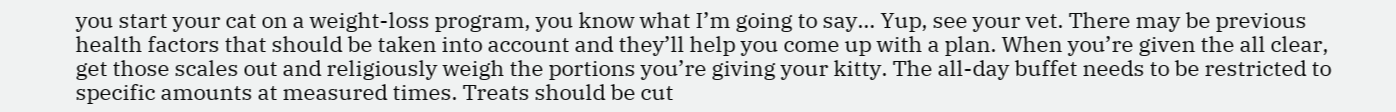you start your cat on a weight-loss program, you know what I’m going to say… Yup, see your vet. There may be previous health factors that should be taken into account and they’ll help you come up with a plan. When you’re given the all clear, get those scales out and religiously weigh the portions you’re giving your kitty. The all-day buffet needs to be restricted to specific amounts at measured times. Treats should be cut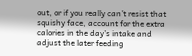out, or if you really can’t resist that squishy face, account for the extra calories in the day’s intake and adjust the later feeding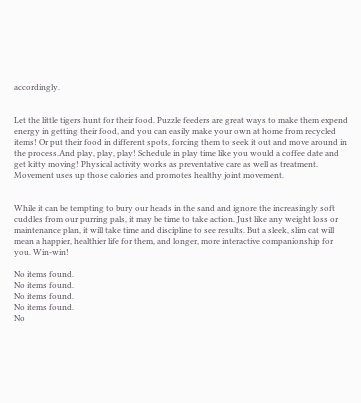accordingly.


Let the little tigers hunt for their food. Puzzle feeders are great ways to make them expend energy in getting their food, and you can easily make your own at home from recycled items! Or put their food in different spots, forcing them to seek it out and move around in the process.And play, play, play! Schedule in play time like you would a coffee date and get kitty moving! Physical activity works as preventative care as well as treatment. Movement uses up those calories and promotes healthy joint movement.


While it can be tempting to bury our heads in the sand and ignore the increasingly soft cuddles from our purring pals, it may be time to take action. Just like any weight loss or maintenance plan, it will take time and discipline to see results. But a sleek, slim cat will mean a happier, healthier life for them, and longer, more interactive companionship for you. Win-win!

No items found.
No items found.
No items found.
No items found.
No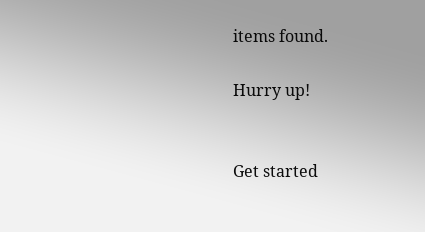items found.

Hurry up!


Get started